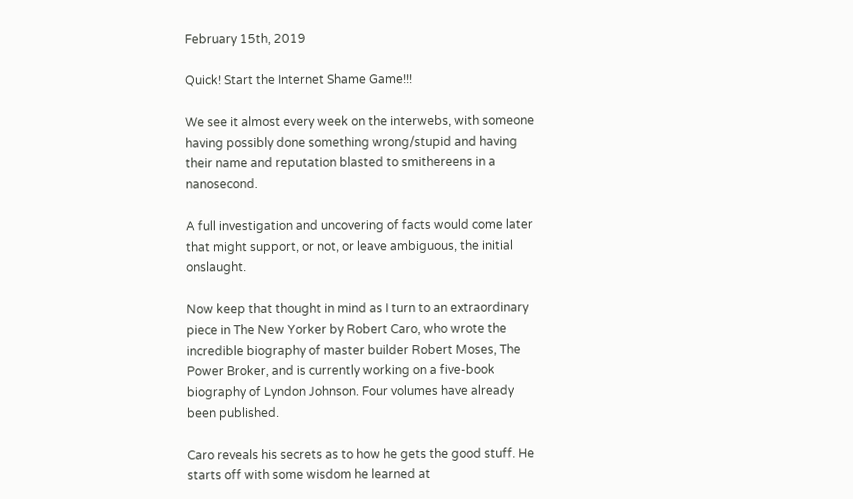February 15th, 2019

Quick! Start the Internet Shame Game!!!

We see it almost every week on the interwebs, with someone having possibly done something wrong/stupid and having their name and reputation blasted to smithereens in a nanosecond.

A full investigation and uncovering of facts would come later that might support, or not, or leave ambiguous, the initial onslaught.

Now keep that thought in mind as I turn to an extraordinary piece in The New Yorker by Robert Caro, who wrote the incredible biography of master builder Robert Moses, The Power Broker, and is currently working on a five-book biography of Lyndon Johnson. Four volumes have already been published.

Caro reveals his secrets as to how he gets the good stuff. He starts off with some wisdom he learned at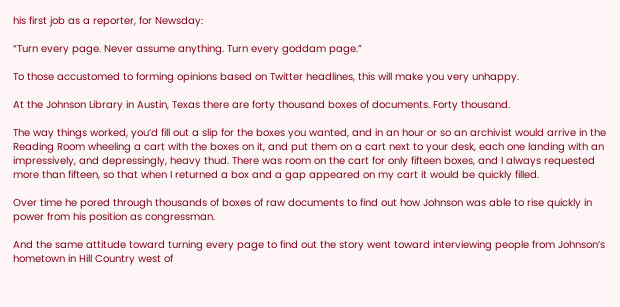his first job as a reporter, for Newsday:

“Turn every page. Never assume anything. Turn every goddam page.”

To those accustomed to forming opinions based on Twitter headlines, this will make you very unhappy.

At the Johnson Library in Austin, Texas there are forty thousand boxes of documents. Forty thousand.

The way things worked, you’d fill out a slip for the boxes you wanted, and in an hour or so an archivist would arrive in the Reading Room wheeling a cart with the boxes on it, and put them on a cart next to your desk, each one landing with an impressively, and depressingly, heavy thud. There was room on the cart for only fifteen boxes, and I always requested more than fifteen, so that when I returned a box and a gap appeared on my cart it would be quickly filled.

Over time he pored through thousands of boxes of raw documents to find out how Johnson was able to rise quickly in power from his position as congressman.

And the same attitude toward turning every page to find out the story went toward interviewing people from Johnson’s hometown in Hill Country west of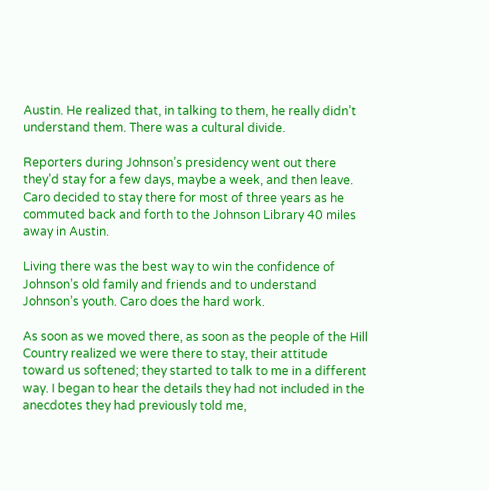Austin. He realized that, in talking to them, he really didn’t understand them. There was a cultural divide.

Reporters during Johnson’s presidency went out there they’d stay for a few days, maybe a week, and then leave. Caro decided to stay there for most of three years as he commuted back and forth to the Johnson Library 40 miles away in Austin.

Living there was the best way to win the confidence of Johnson’s old family and friends and to understand Johnson’s youth. Caro does the hard work.

As soon as we moved there, as soon as the people of the Hill Country realized we were there to stay, their attitude toward us softened; they started to talk to me in a different way. I began to hear the details they had not included in the anecdotes they had previously told me,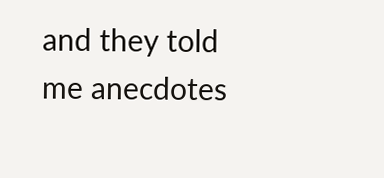and they told me anecdotes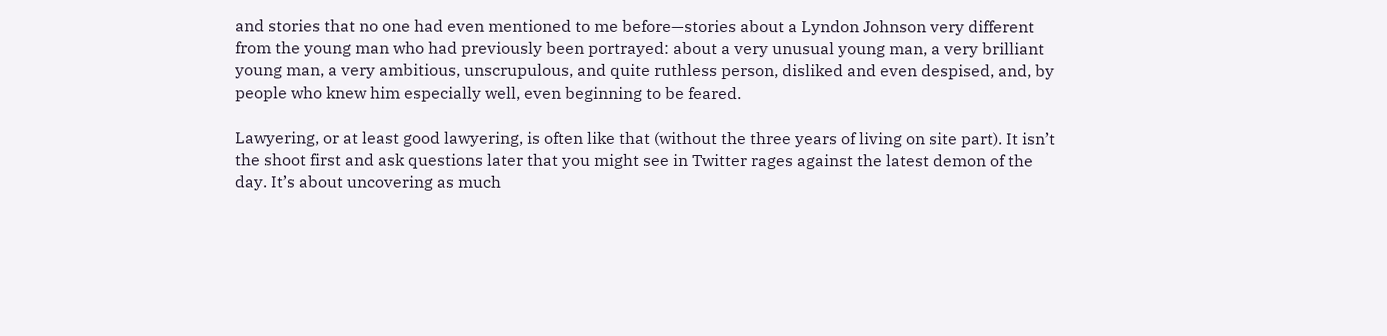and stories that no one had even mentioned to me before—stories about a Lyndon Johnson very different from the young man who had previously been portrayed: about a very unusual young man, a very brilliant young man, a very ambitious, unscrupulous, and quite ruthless person, disliked and even despised, and, by people who knew him especially well, even beginning to be feared.

Lawyering, or at least good lawyering, is often like that (without the three years of living on site part). It isn’t the shoot first and ask questions later that you might see in Twitter rages against the latest demon of the day. It’s about uncovering as much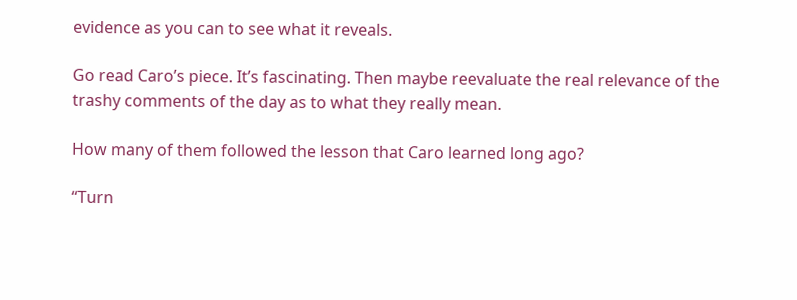evidence as you can to see what it reveals.

Go read Caro’s piece. It’s fascinating. Then maybe reevaluate the real relevance of the trashy comments of the day as to what they really mean.

How many of them followed the lesson that Caro learned long ago?

“Turn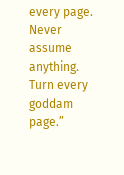every page. Never assume anything. Turn every goddam page.”